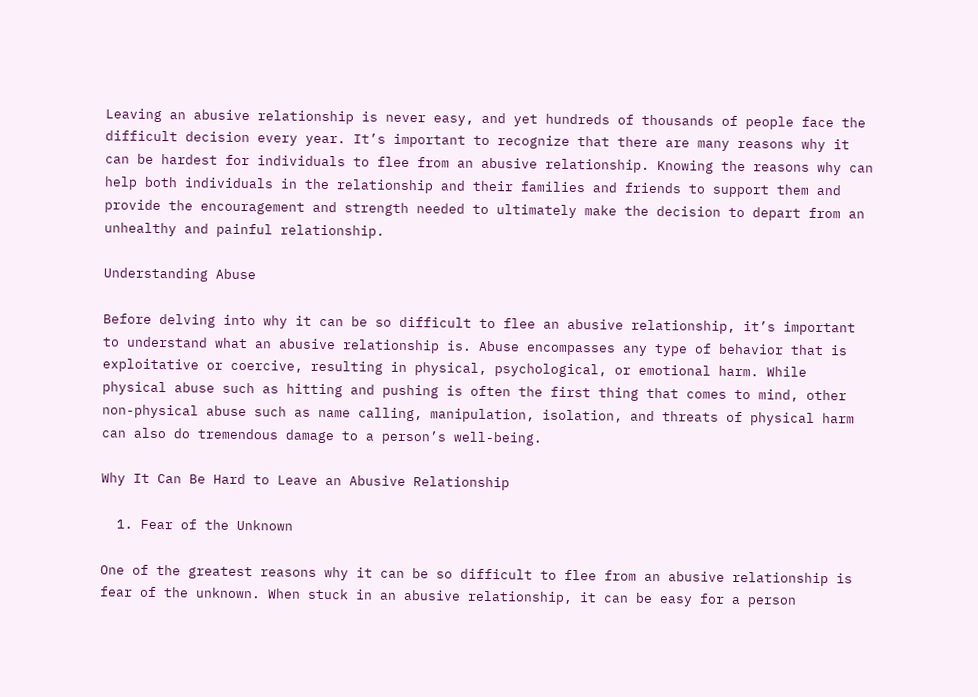Leaving an abusive relationship is never easy, and yet hundreds of thousands of people face the difficult decision every year. It’s important to recognize that there are many reasons why it can be hardest for individuals to flee from an abusive relationship. Knowing the reasons why can help both individuals in the relationship and their families and friends to support them and provide the encouragement and strength needed to ultimately make the decision to depart from an unhealthy and painful relationship.

Understanding Abuse

Before delving into why it can be so difficult to flee an abusive relationship, it’s important to understand what an abusive relationship is. Abuse encompasses any type of behavior that is exploitative or coercive, resulting in physical, psychological, or emotional harm. While physical abuse such as hitting and pushing is often the first thing that comes to mind, other non-physical abuse such as name calling, manipulation, isolation, and threats of physical harm can also do tremendous damage to a person’s well-being.

Why It Can Be Hard to Leave an Abusive Relationship

  1. Fear of the Unknown

One of the greatest reasons why it can be so difficult to flee from an abusive relationship is fear of the unknown. When stuck in an abusive relationship, it can be easy for a person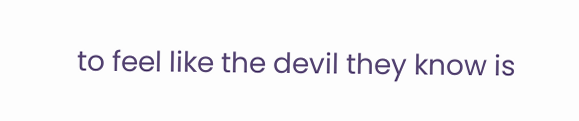to feel like the devil they know is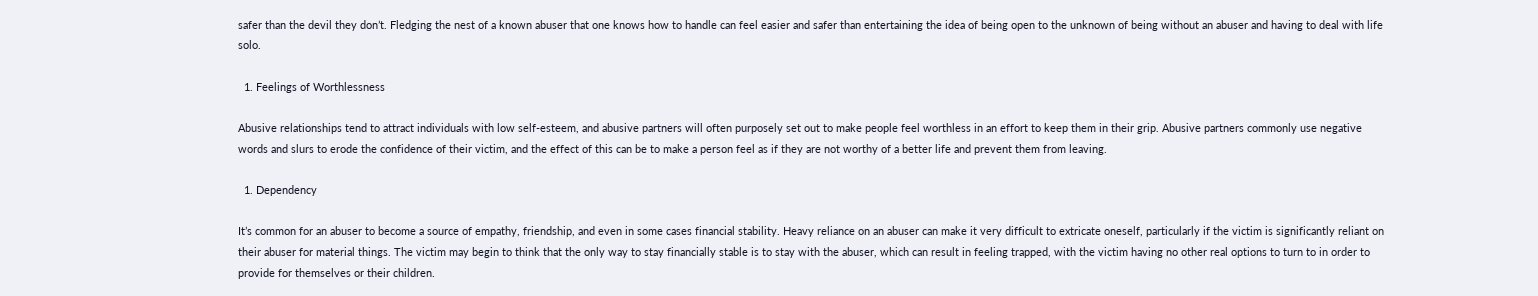safer than the devil they don’t. Fledging the nest of a known abuser that one knows how to handle can feel easier and safer than entertaining the idea of being open to the unknown of being without an abuser and having to deal with life solo.

  1. Feelings of Worthlessness

Abusive relationships tend to attract individuals with low self-esteem, and abusive partners will often purposely set out to make people feel worthless in an effort to keep them in their grip. Abusive partners commonly use negative words and slurs to erode the confidence of their victim, and the effect of this can be to make a person feel as if they are not worthy of a better life and prevent them from leaving.

  1. Dependency

It’s common for an abuser to become a source of empathy, friendship, and even in some cases financial stability. Heavy reliance on an abuser can make it very difficult to extricate oneself, particularly if the victim is significantly reliant on their abuser for material things. The victim may begin to think that the only way to stay financially stable is to stay with the abuser, which can result in feeling trapped, with the victim having no other real options to turn to in order to provide for themselves or their children.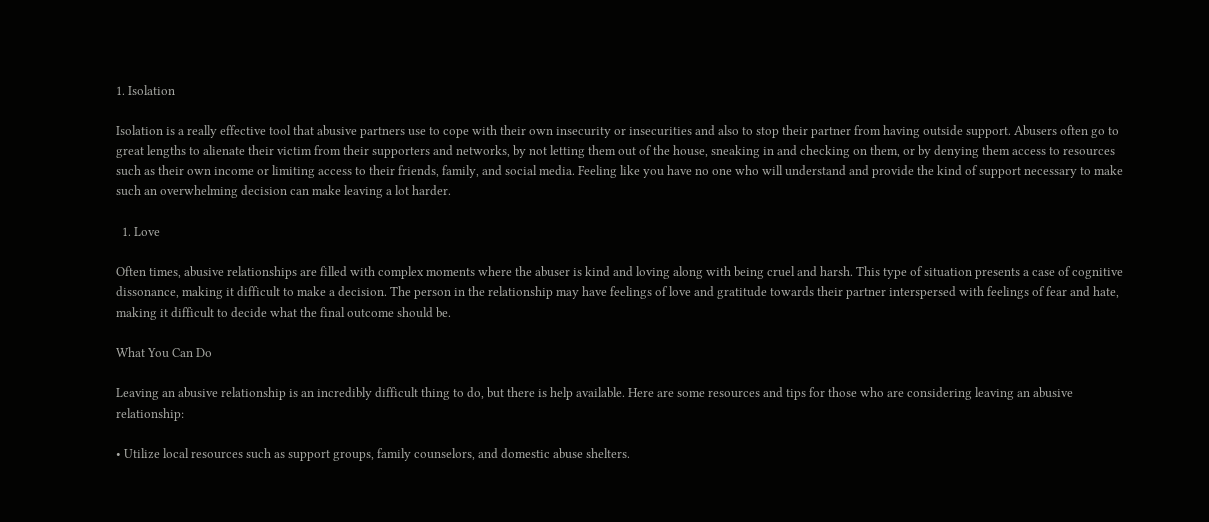1. Isolation

Isolation is a really effective tool that abusive partners use to cope with their own insecurity or insecurities and also to stop their partner from having outside support. Abusers often go to great lengths to alienate their victim from their supporters and networks, by not letting them out of the house, sneaking in and checking on them, or by denying them access to resources such as their own income or limiting access to their friends, family, and social media. Feeling like you have no one who will understand and provide the kind of support necessary to make such an overwhelming decision can make leaving a lot harder.

  1. Love

Often times, abusive relationships are filled with complex moments where the abuser is kind and loving along with being cruel and harsh. This type of situation presents a case of cognitive dissonance, making it difficult to make a decision. The person in the relationship may have feelings of love and gratitude towards their partner interspersed with feelings of fear and hate, making it difficult to decide what the final outcome should be.

What You Can Do

Leaving an abusive relationship is an incredibly difficult thing to do, but there is help available. Here are some resources and tips for those who are considering leaving an abusive relationship:

• Utilize local resources such as support groups, family counselors, and domestic abuse shelters.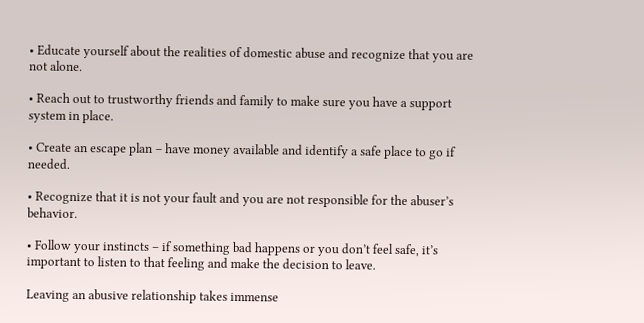• Educate yourself about the realities of domestic abuse and recognize that you are not alone.

• Reach out to trustworthy friends and family to make sure you have a support system in place.

• Create an escape plan – have money available and identify a safe place to go if needed.

• Recognize that it is not your fault and you are not responsible for the abuser’s behavior.

• Follow your instincts – if something bad happens or you don’t feel safe, it’s important to listen to that feeling and make the decision to leave.

Leaving an abusive relationship takes immense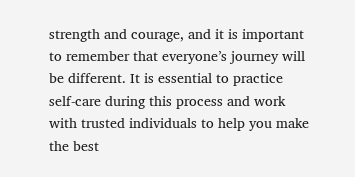strength and courage, and it is important to remember that everyone’s journey will be different. It is essential to practice self-care during this process and work with trusted individuals to help you make the best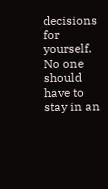decisions for yourself. No one should have to stay in an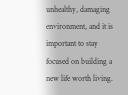unhealthy, damaging environment, and it is important to stay focused on building a new life worth living.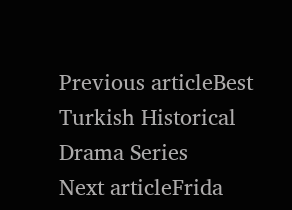Previous articleBest Turkish Historical Drama Series
Next articleFrida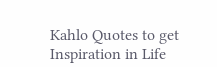Kahlo Quotes to get Inspiration in Life